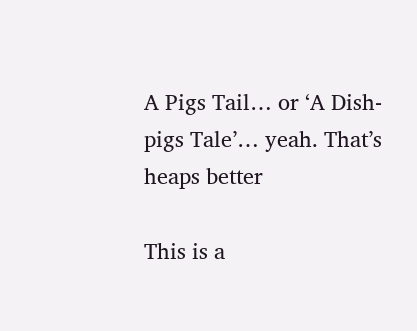A Pigs Tail… or ‘A Dish-pigs Tale’… yeah. That’s heaps better

This is a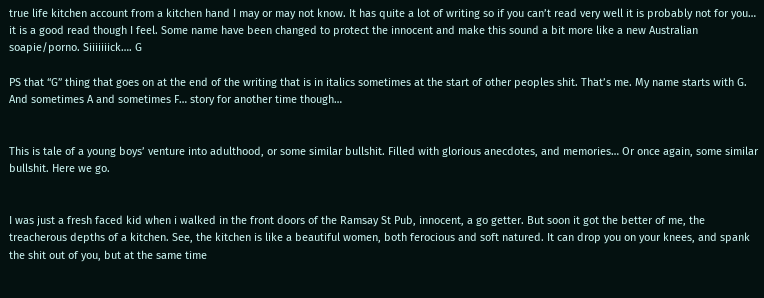true life kitchen account from a kitchen hand I may or may not know. It has quite a lot of writing so if you can’t read very well it is probably not for you… it is a good read though I feel. Some name have been changed to protect the innocent and make this sound a bit more like a new Australian soapie/porno. Siiiiiiick…. G

PS that “G” thing that goes on at the end of the writing that is in italics sometimes at the start of other peoples shit. That’s me. My name starts with G. And sometimes A and sometimes F… story for another time though…


This is tale of a young boys’ venture into adulthood, or some similar bullshit. Filled with glorious anecdotes, and memories… Or once again, some similar bullshit. Here we go.


I was just a fresh faced kid when i walked in the front doors of the Ramsay St Pub, innocent, a go getter. But soon it got the better of me, the treacherous depths of a kitchen. See, the kitchen is like a beautiful women, both ferocious and soft natured. It can drop you on your knees, and spank the shit out of you, but at the same time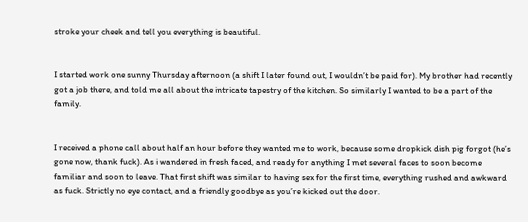stroke your cheek and tell you everything is beautiful.


I started work one sunny Thursday afternoon (a shift I later found out, I wouldn’t be paid for). My brother had recently got a job there, and told me all about the intricate tapestry of the kitchen. So similarly I wanted to be a part of the family.


I received a phone call about half an hour before they wanted me to work, because some dropkick dish pig forgot (he’s gone now, thank fuck). As i wandered in fresh faced, and ready for anything I met several faces to soon become familiar and soon to leave. That first shift was similar to having sex for the first time, everything rushed and awkward as fuck. Strictly no eye contact, and a friendly goodbye as you’re kicked out the door.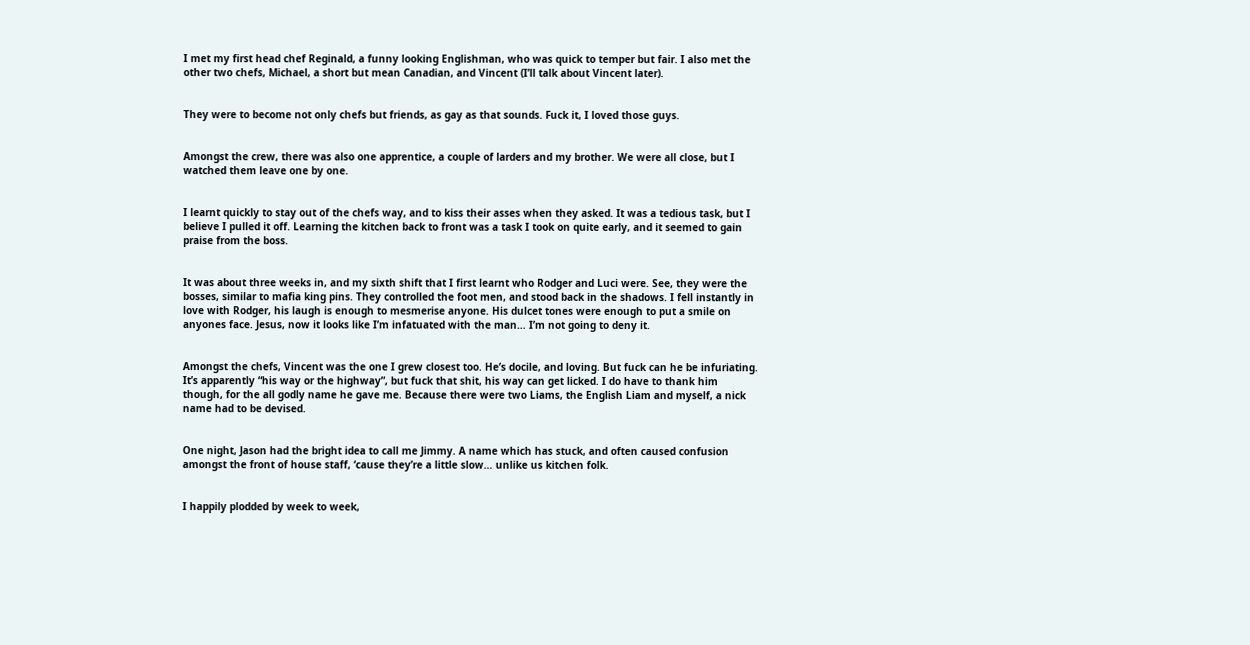I met my first head chef Reginald, a funny looking Englishman, who was quick to temper but fair. I also met the other two chefs, Michael, a short but mean Canadian, and Vincent (I’ll talk about Vincent later).


They were to become not only chefs but friends, as gay as that sounds. Fuck it, I loved those guys.


Amongst the crew, there was also one apprentice, a couple of larders and my brother. We were all close, but I watched them leave one by one.


I learnt quickly to stay out of the chefs way, and to kiss their asses when they asked. It was a tedious task, but I believe I pulled it off. Learning the kitchen back to front was a task I took on quite early, and it seemed to gain praise from the boss.


It was about three weeks in, and my sixth shift that I first learnt who Rodger and Luci were. See, they were the bosses, similar to mafia king pins. They controlled the foot men, and stood back in the shadows. I fell instantly in love with Rodger, his laugh is enough to mesmerise anyone. His dulcet tones were enough to put a smile on anyones face. Jesus, now it looks like I’m infatuated with the man… I’m not going to deny it.


Amongst the chefs, Vincent was the one I grew closest too. He’s docile, and loving. But fuck can he be infuriating. It’s apparently “his way or the highway”, but fuck that shit, his way can get licked. I do have to thank him though, for the all godly name he gave me. Because there were two Liams, the English Liam and myself, a nick name had to be devised.


One night, Jason had the bright idea to call me Jimmy. A name which has stuck, and often caused confusion amongst the front of house staff, ‘cause they’re a little slow… unlike us kitchen folk.


I happily plodded by week to week,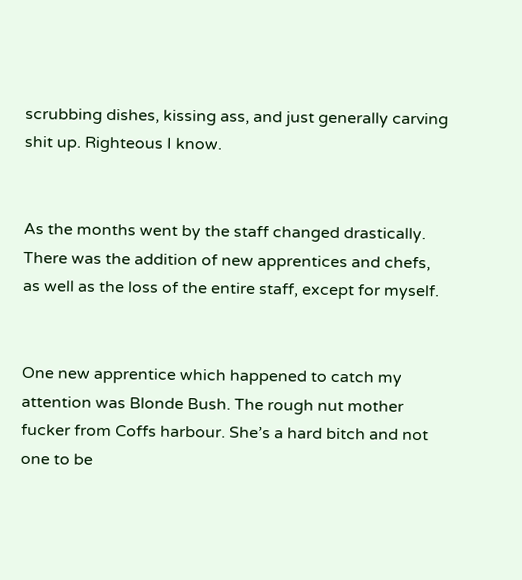scrubbing dishes, kissing ass, and just generally carving shit up. Righteous I know.


As the months went by the staff changed drastically. There was the addition of new apprentices and chefs, as well as the loss of the entire staff, except for myself.


One new apprentice which happened to catch my attention was Blonde Bush. The rough nut mother fucker from Coffs harbour. She’s a hard bitch and not one to be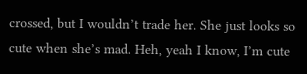crossed, but I wouldn’t trade her. She just looks so cute when she’s mad. Heh, yeah I know, I’m cute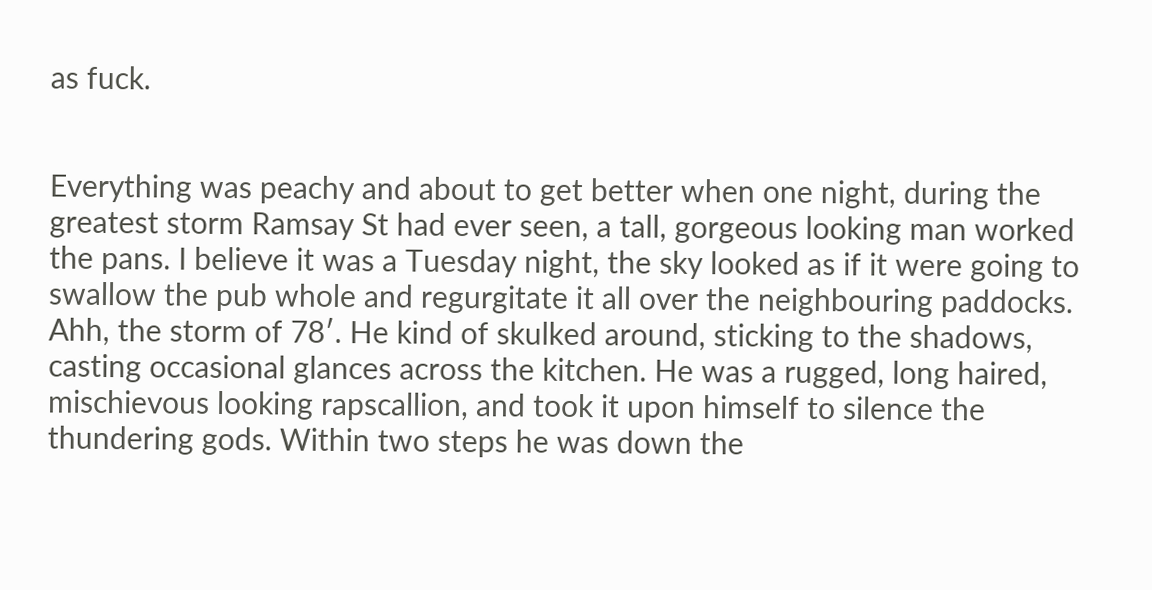as fuck.


Everything was peachy and about to get better when one night, during the greatest storm Ramsay St had ever seen, a tall, gorgeous looking man worked the pans. I believe it was a Tuesday night, the sky looked as if it were going to swallow the pub whole and regurgitate it all over the neighbouring paddocks. Ahh, the storm of 78′. He kind of skulked around, sticking to the shadows, casting occasional glances across the kitchen. He was a rugged, long haired, mischievous looking rapscallion, and took it upon himself to silence the thundering gods. Within two steps he was down the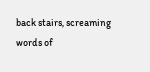back stairs, screaming words of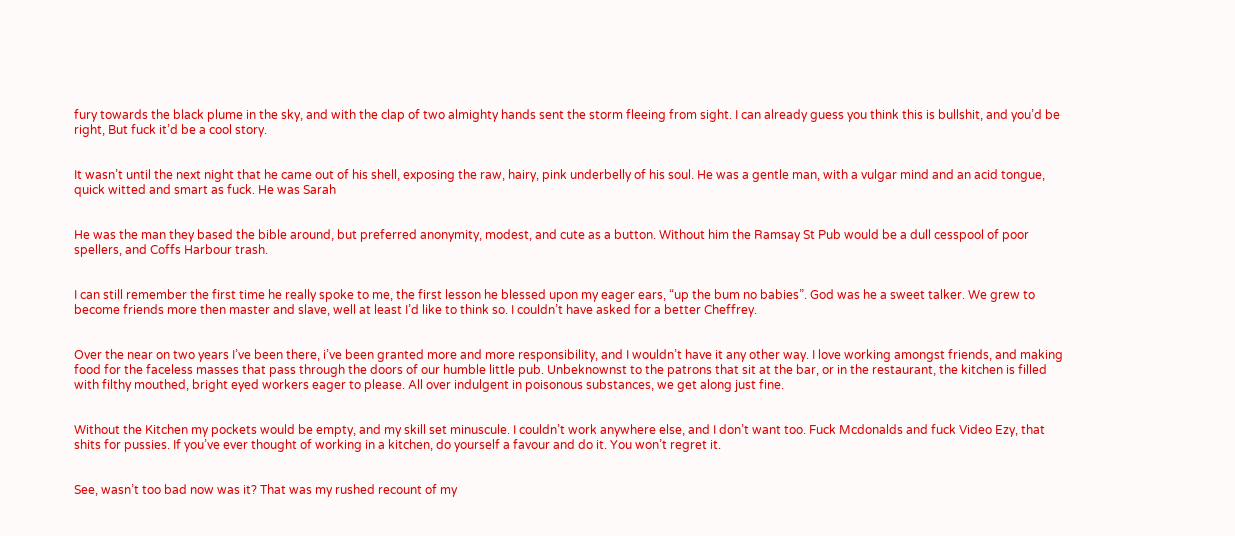fury towards the black plume in the sky, and with the clap of two almighty hands sent the storm fleeing from sight. I can already guess you think this is bullshit, and you’d be right, But fuck it’d be a cool story.


It wasn’t until the next night that he came out of his shell, exposing the raw, hairy, pink underbelly of his soul. He was a gentle man, with a vulgar mind and an acid tongue, quick witted and smart as fuck. He was Sarah


He was the man they based the bible around, but preferred anonymity, modest, and cute as a button. Without him the Ramsay St Pub would be a dull cesspool of poor spellers, and Coffs Harbour trash.


I can still remember the first time he really spoke to me, the first lesson he blessed upon my eager ears, “up the bum no babies”. God was he a sweet talker. We grew to become friends more then master and slave, well at least I’d like to think so. I couldn’t have asked for a better Cheffrey.


Over the near on two years I’ve been there, i’ve been granted more and more responsibility, and I wouldn’t have it any other way. I love working amongst friends, and making food for the faceless masses that pass through the doors of our humble little pub. Unbeknownst to the patrons that sit at the bar, or in the restaurant, the kitchen is filled with filthy mouthed, bright eyed workers eager to please. All over indulgent in poisonous substances, we get along just fine.


Without the Kitchen my pockets would be empty, and my skill set minuscule. I couldn’t work anywhere else, and I don’t want too. Fuck Mcdonalds and fuck Video Ezy, that shits for pussies. If you’ve ever thought of working in a kitchen, do yourself a favour and do it. You won’t regret it.


See, wasn’t too bad now was it? That was my rushed recount of my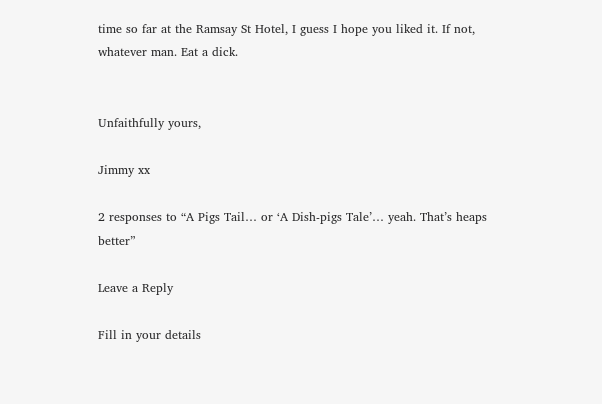time so far at the Ramsay St Hotel, I guess I hope you liked it. If not, whatever man. Eat a dick.


Unfaithfully yours,

Jimmy xx

2 responses to “A Pigs Tail… or ‘A Dish-pigs Tale’… yeah. That’s heaps better”

Leave a Reply

Fill in your details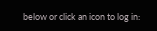below or click an icon to log in: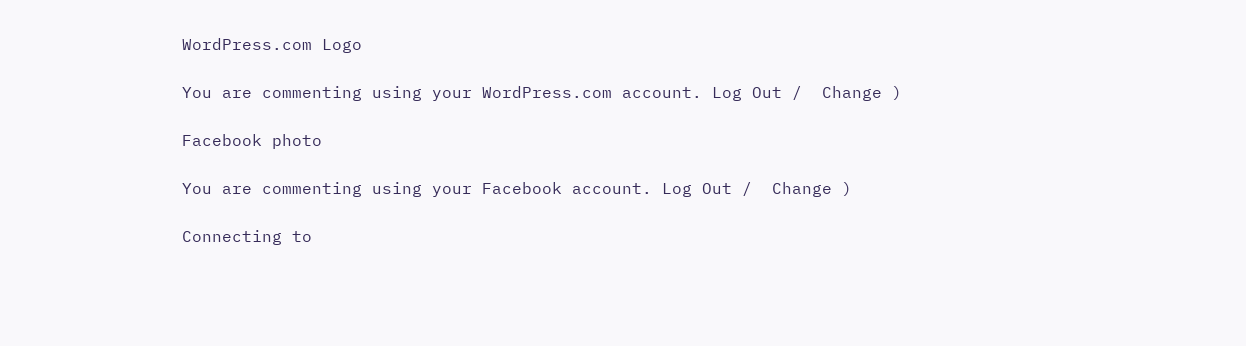WordPress.com Logo

You are commenting using your WordPress.com account. Log Out /  Change )

Facebook photo

You are commenting using your Facebook account. Log Out /  Change )

Connecting to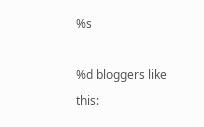%s

%d bloggers like this: